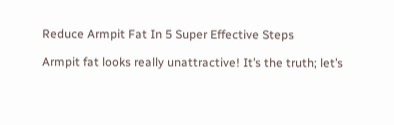Reduce Armpit Fat In 5 Super Effective Steps

Armpit fat looks really unattractive! It’s the truth; let’s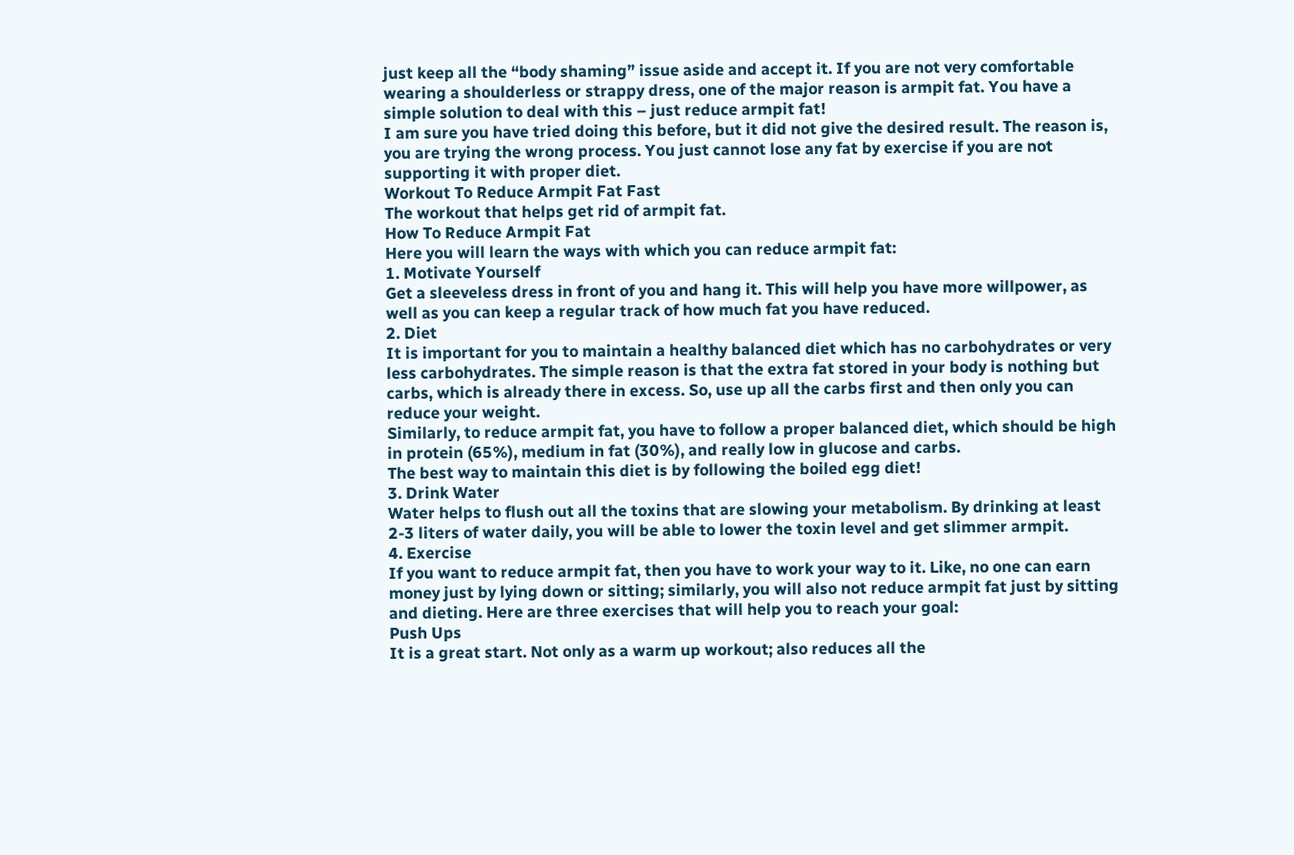just keep all the “body shaming” issue aside and accept it. If you are not very comfortable wearing a shoulderless or strappy dress, one of the major reason is armpit fat. You have a simple solution to deal with this – just reduce armpit fat!
I am sure you have tried doing this before, but it did not give the desired result. The reason is, you are trying the wrong process. You just cannot lose any fat by exercise if you are not supporting it with proper diet.
Workout To Reduce Armpit Fat Fast
The workout that helps get rid of armpit fat.
How To Reduce Armpit Fat
Here you will learn the ways with which you can reduce armpit fat:
1. Motivate Yourself
Get a sleeveless dress in front of you and hang it. This will help you have more willpower, as well as you can keep a regular track of how much fat you have reduced.
2. Diet
It is important for you to maintain a healthy balanced diet which has no carbohydrates or very less carbohydrates. The simple reason is that the extra fat stored in your body is nothing but carbs, which is already there in excess. So, use up all the carbs first and then only you can reduce your weight.
Similarly, to reduce armpit fat, you have to follow a proper balanced diet, which should be high in protein (65%), medium in fat (30%), and really low in glucose and carbs.
The best way to maintain this diet is by following the boiled egg diet!
3. Drink Water
Water helps to flush out all the toxins that are slowing your metabolism. By drinking at least 2-3 liters of water daily, you will be able to lower the toxin level and get slimmer armpit.
4. Exercise
If you want to reduce armpit fat, then you have to work your way to it. Like, no one can earn money just by lying down or sitting; similarly, you will also not reduce armpit fat just by sitting and dieting. Here are three exercises that will help you to reach your goal:
Push Ups
It is a great start. Not only as a warm up workout; also reduces all the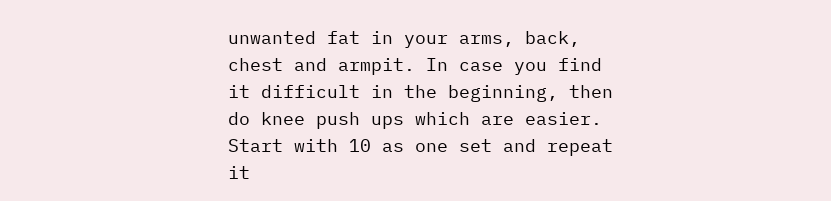unwanted fat in your arms, back, chest and armpit. In case you find it difficult in the beginning, then do knee push ups which are easier. Start with 10 as one set and repeat it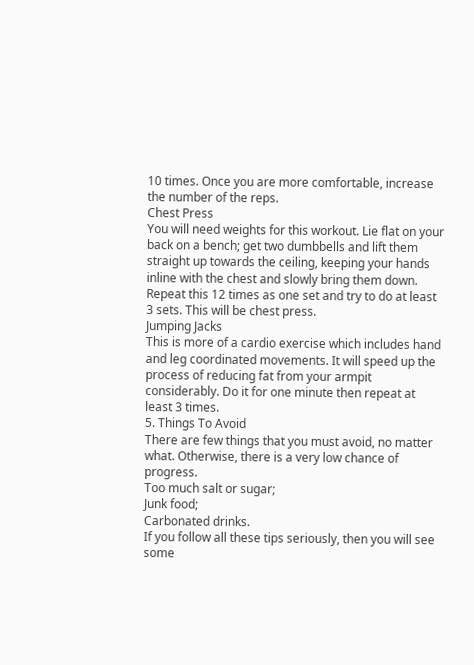10 times. Once you are more comfortable, increase the number of the reps.
Chest Press
You will need weights for this workout. Lie flat on your back on a bench; get two dumbbells and lift them straight up towards the ceiling, keeping your hands inline with the chest and slowly bring them down. Repeat this 12 times as one set and try to do at least 3 sets. This will be chest press.
Jumping Jacks
This is more of a cardio exercise which includes hand and leg coordinated movements. It will speed up the process of reducing fat from your armpit considerably. Do it for one minute then repeat at least 3 times.
5. Things To Avoid
There are few things that you must avoid, no matter what. Otherwise, there is a very low chance of progress.
Too much salt or sugar;
Junk food;
Carbonated drinks.
If you follow all these tips seriously, then you will see some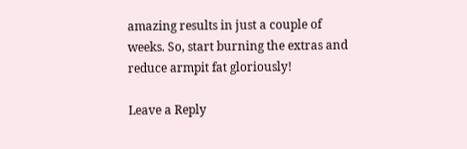amazing results in just a couple of weeks. So, start burning the extras and reduce armpit fat gloriously!

Leave a Reply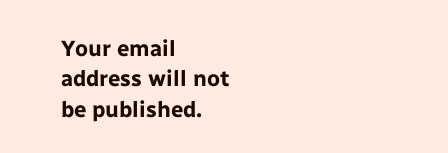Your email address will not be published.